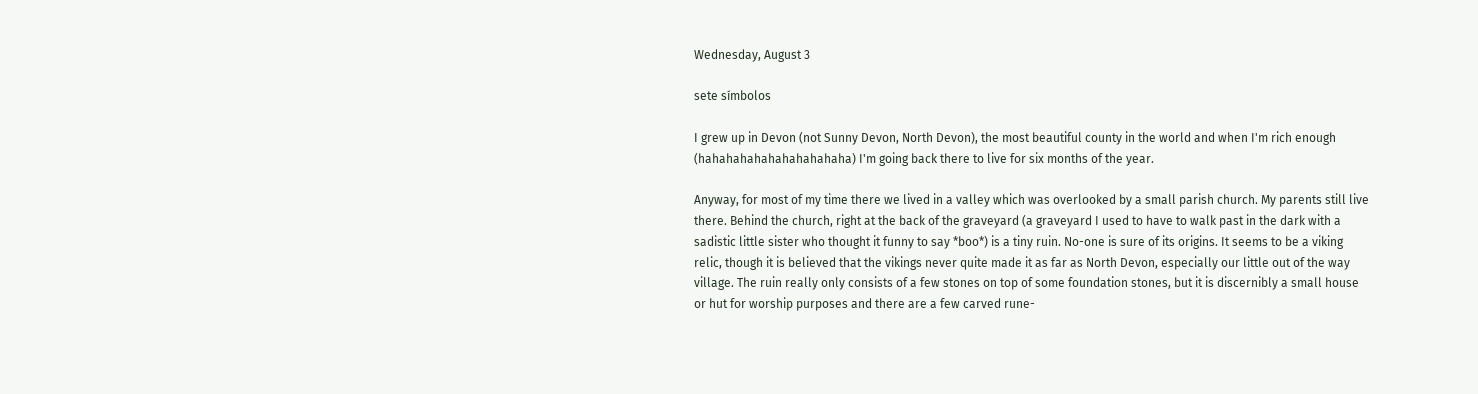Wednesday, August 3

sete símbolos

I grew up in Devon (not Sunny Devon, North Devon), the most beautiful county in the world and when I'm rich enough (hahahahahahahahahahaha) I'm going back there to live for six months of the year.

Anyway, for most of my time there we lived in a valley which was overlooked by a small parish church. My parents still live there. Behind the church, right at the back of the graveyard (a graveyard I used to have to walk past in the dark with a sadistic little sister who thought it funny to say *boo*) is a tiny ruin. No-one is sure of its origins. It seems to be a viking relic, though it is believed that the vikings never quite made it as far as North Devon, especially our little out of the way village. The ruin really only consists of a few stones on top of some foundation stones, but it is discernibly a small house or hut for worship purposes and there are a few carved rune-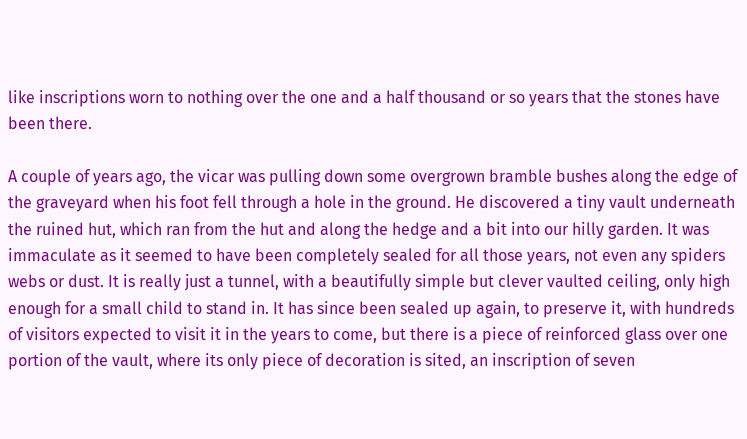like inscriptions worn to nothing over the one and a half thousand or so years that the stones have been there.

A couple of years ago, the vicar was pulling down some overgrown bramble bushes along the edge of the graveyard when his foot fell through a hole in the ground. He discovered a tiny vault underneath the ruined hut, which ran from the hut and along the hedge and a bit into our hilly garden. It was immaculate as it seemed to have been completely sealed for all those years, not even any spiders webs or dust. It is really just a tunnel, with a beautifully simple but clever vaulted ceiling, only high enough for a small child to stand in. It has since been sealed up again, to preserve it, with hundreds of visitors expected to visit it in the years to come, but there is a piece of reinforced glass over one portion of the vault, where its only piece of decoration is sited, an inscription of seven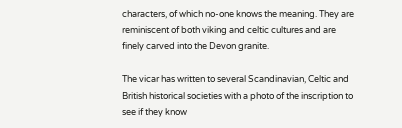characters, of which no-one knows the meaning. They are reminiscent of both viking and celtic cultures and are finely carved into the Devon granite.

The vicar has written to several Scandinavian, Celtic and British historical societies with a photo of the inscription to see if they know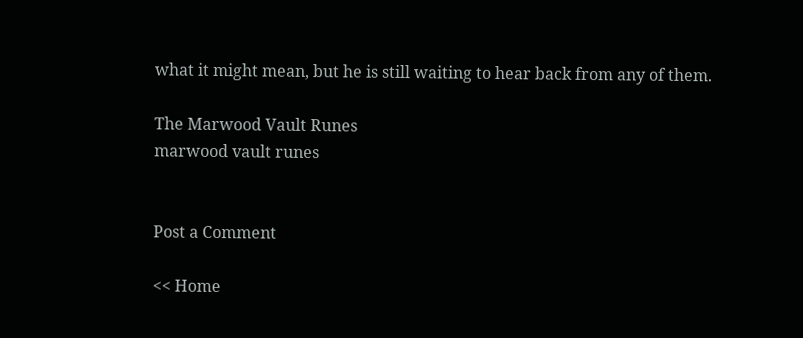what it might mean, but he is still waiting to hear back from any of them.

The Marwood Vault Runes
marwood vault runes


Post a Comment

<< Home